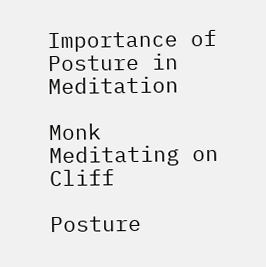Importance of Posture in Meditation

Monk Meditating on Cliff

Posture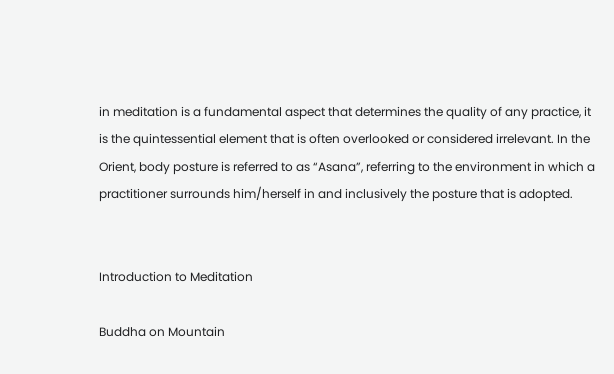in meditation is a fundamental aspect that determines the quality of any practice, it is the quintessential element that is often overlooked or considered irrelevant. In the Orient, body posture is referred to as “Asana”, referring to the environment in which a practitioner surrounds him/herself in and inclusively the posture that is adopted.


Introduction to Meditation

Buddha on Mountain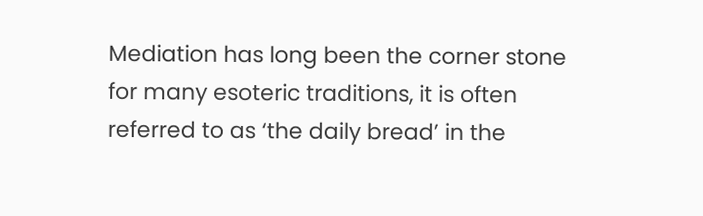Mediation has long been the corner stone for many esoteric traditions, it is often referred to as ‘the daily bread’ in the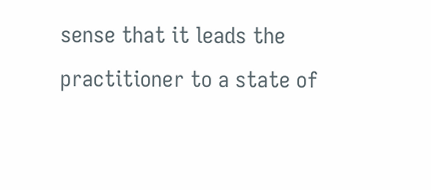sense that it leads the practitioner to a state of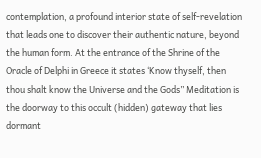contemplation, a profound interior state of self-revelation that leads one to discover their authentic nature, beyond the human form. At the entrance of the Shrine of the Oracle of Delphi in Greece it states ‘Know thyself, then thou shalt know the Universe and the Gods” Meditation is the doorway to this occult (hidden) gateway that lies dormant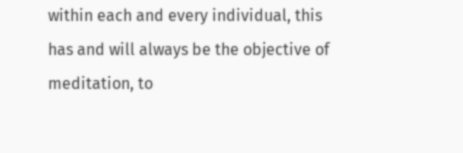within each and every individual, this has and will always be the objective of meditation, to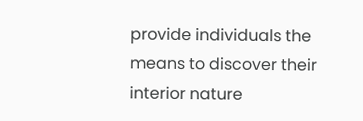provide individuals the means to discover their interior nature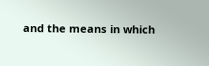and the means in which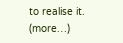to realise it. (more…)